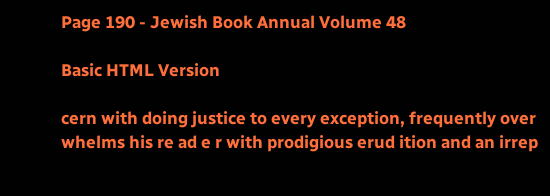Page 190 - Jewish Book Annual Volume 48

Basic HTML Version

cern with doing justice to every exception, frequently over
whelms his re ad e r with prodigious erud ition and an irrep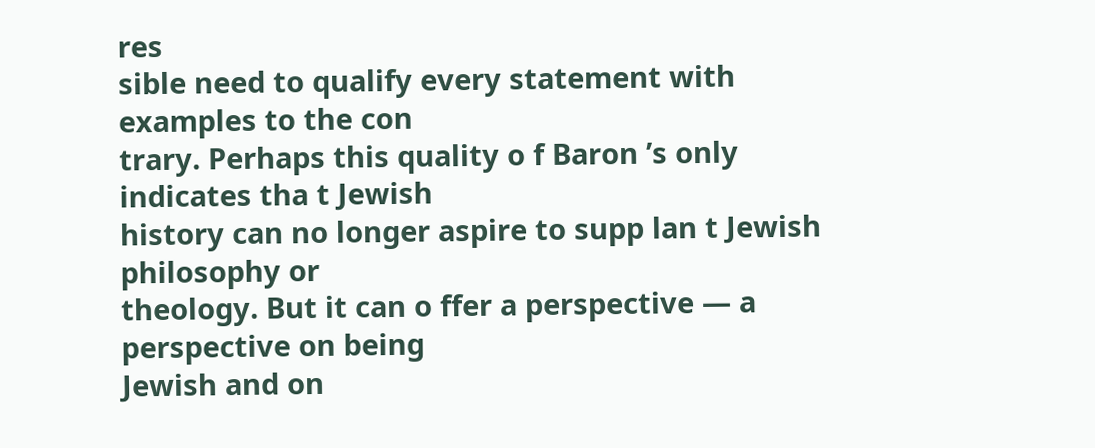res
sible need to qualify every statement with examples to the con
trary. Perhaps this quality o f Baron ’s only indicates tha t Jewish
history can no longer aspire to supp lan t Jewish philosophy or
theology. But it can o ffer a perspective — a perspective on being
Jewish and on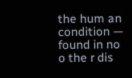the hum an condition — found in no o the r dis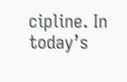cipline. In today’s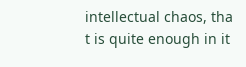intellectual chaos, tha t is quite enough in it